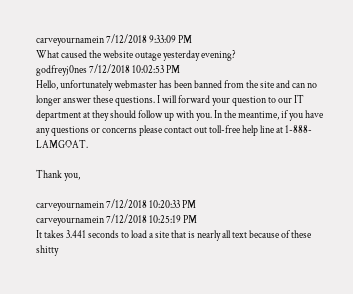carveyournamein 7/12/2018 9:33:09 PM
What caused the website outage yesterday evening?
godfreyj0nes 7/12/2018 10:02:53 PM
Hello, unfortunately webmaster has been banned from the site and can no longer answer these questions. I will forward your question to our IT department at they should follow up with you. In the meantime, if you have any questions or concerns please contact out toll-free help line at 1-888-LAMGOAT.

Thank you,

carveyournamein 7/12/2018 10:20:33 PM
carveyournamein 7/12/2018 10:25:19 PM
It takes 3.441 seconds to load a site that is nearly all text because of these shitty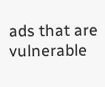ads that are vulnerable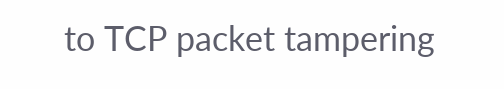to TCP packet tampering